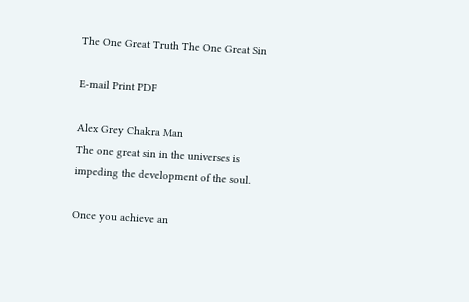The One Great Truth The One Great Sin

E-mail Print PDF

Alex Grey Chakra Man
The one great sin in the universes is impeding the development of the soul.

Once you achieve an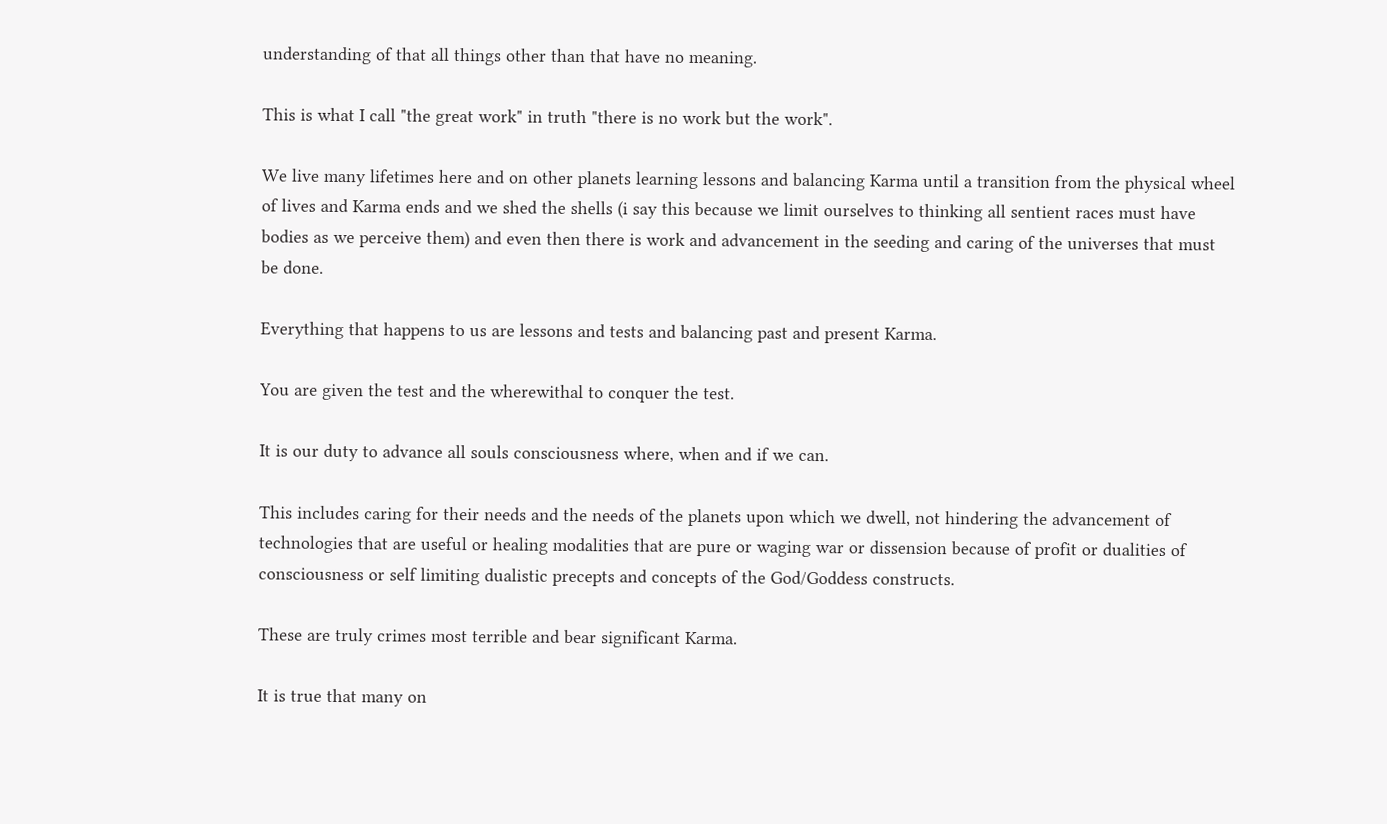understanding of that all things other than that have no meaning.

This is what I call "the great work" in truth "there is no work but the work".

We live many lifetimes here and on other planets learning lessons and balancing Karma until a transition from the physical wheel of lives and Karma ends and we shed the shells (i say this because we limit ourselves to thinking all sentient races must have bodies as we perceive them) and even then there is work and advancement in the seeding and caring of the universes that must be done.

Everything that happens to us are lessons and tests and balancing past and present Karma.

You are given the test and the wherewithal to conquer the test.

It is our duty to advance all souls consciousness where, when and if we can.

This includes caring for their needs and the needs of the planets upon which we dwell, not hindering the advancement of technologies that are useful or healing modalities that are pure or waging war or dissension because of profit or dualities of consciousness or self limiting dualistic precepts and concepts of the God/Goddess constructs.

These are truly crimes most terrible and bear significant Karma.

It is true that many on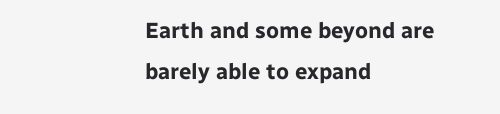Earth and some beyond are barely able to expand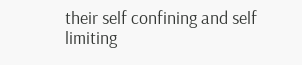their self confining and self limiting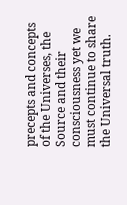precepts and concepts of the Universes, the Source and their consciousness yet we must continue to share the Universal truth.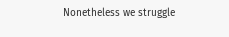Nonetheless we struggle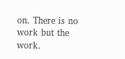on. There is no work but the work.